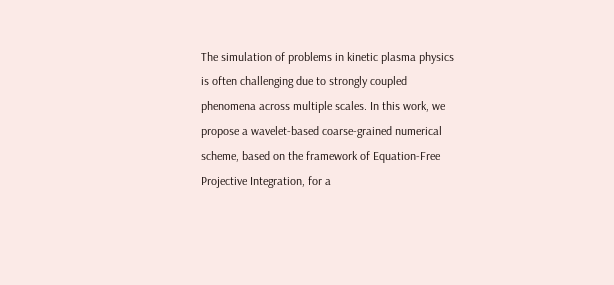The simulation of problems in kinetic plasma physics is often challenging due to strongly coupled phenomena across multiple scales. In this work, we propose a wavelet-based coarse-grained numerical scheme, based on the framework of Equation-Free Projective Integration, for a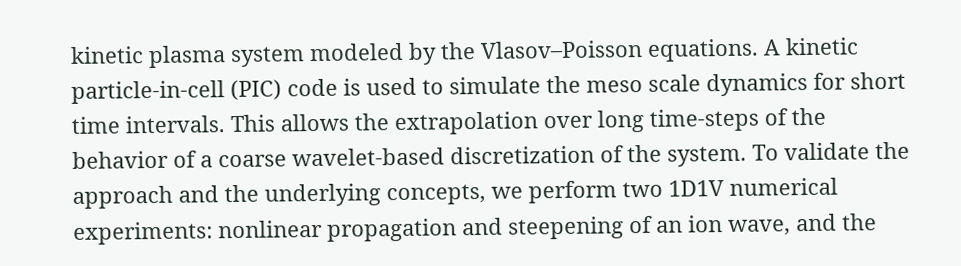kinetic plasma system modeled by the Vlasov–Poisson equations. A kinetic particle-in-cell (PIC) code is used to simulate the meso scale dynamics for short time intervals. This allows the extrapolation over long time-steps of the behavior of a coarse wavelet-based discretization of the system. To validate the approach and the underlying concepts, we perform two 1D1V numerical experiments: nonlinear propagation and steepening of an ion wave, and the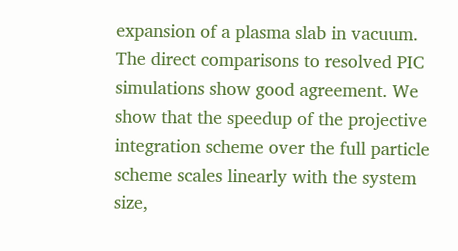expansion of a plasma slab in vacuum. The direct comparisons to resolved PIC simulations show good agreement. We show that the speedup of the projective integration scheme over the full particle scheme scales linearly with the system size,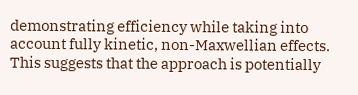demonstrating efficiency while taking into account fully kinetic, non-Maxwellian effects. This suggests that the approach is potentially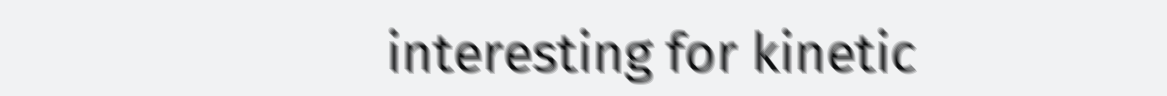interesting for kinetic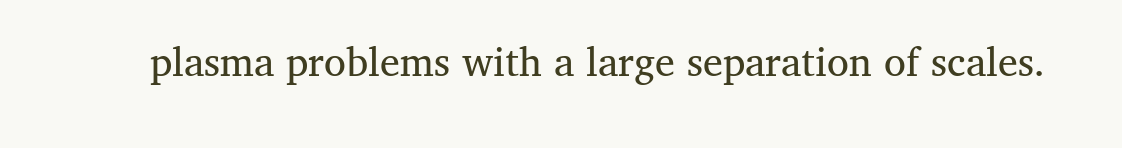plasma problems with a large separation of scales.